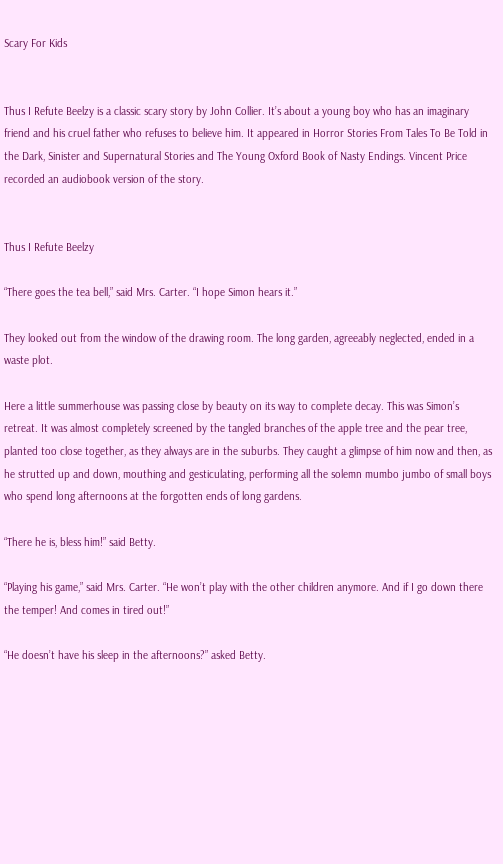Scary For Kids


Thus I Refute Beelzy is a classic scary story by John Collier. It’s about a young boy who has an imaginary friend and his cruel father who refuses to believe him. It appeared in Horror Stories From Tales To Be Told in the Dark, Sinister and Supernatural Stories and The Young Oxford Book of Nasty Endings. Vincent Price recorded an audiobook version of the story.


Thus I Refute Beelzy

“There goes the tea bell,” said Mrs. Carter. “I hope Simon hears it.”

They looked out from the window of the drawing room. The long garden, agreeably neglected, ended in a waste plot.

Here a little summerhouse was passing close by beauty on its way to complete decay. This was Simon’s retreat. It was almost completely screened by the tangled branches of the apple tree and the pear tree, planted too close together, as they always are in the suburbs. They caught a glimpse of him now and then, as he strutted up and down, mouthing and gesticulating, performing all the solemn mumbo jumbo of small boys who spend long afternoons at the forgotten ends of long gardens.

“There he is, bless him!” said Betty.

“Playing his game,” said Mrs. Carter. “He won’t play with the other children anymore. And if I go down there the temper! And comes in tired out!”

“He doesn’t have his sleep in the afternoons?” asked Betty.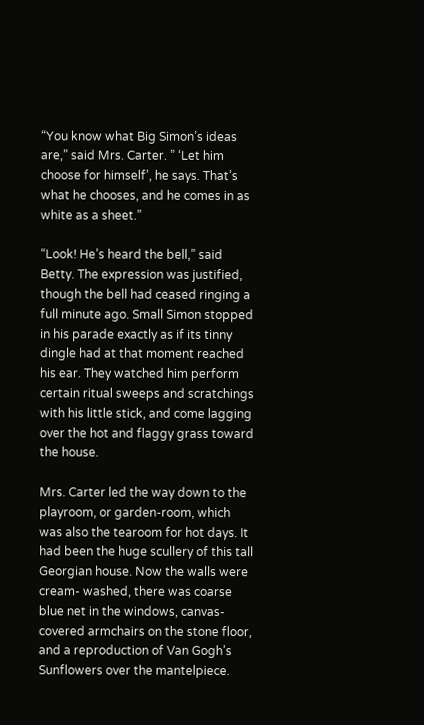“You know what Big Simon’s ideas are,” said Mrs. Carter. ” ‘Let him choose for himself’, he says. That’s what he chooses, and he comes in as white as a sheet.”

“Look! He’s heard the bell,” said Betty. The expression was justified, though the bell had ceased ringing a full minute ago. Small Simon stopped in his parade exactly as if its tinny dingle had at that moment reached his ear. They watched him perform certain ritual sweeps and scratchings with his little stick, and come lagging over the hot and flaggy grass toward the house.

Mrs. Carter led the way down to the playroom, or garden-room, which was also the tearoom for hot days. It had been the huge scullery of this tall Georgian house. Now the walls were cream- washed, there was coarse blue net in the windows, canvas-covered armchairs on the stone floor, and a reproduction of Van Gogh’s Sunflowers over the mantelpiece.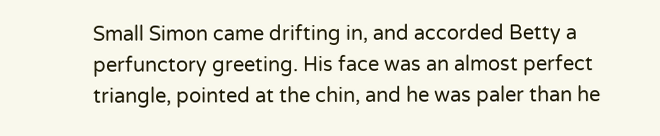Small Simon came drifting in, and accorded Betty a perfunctory greeting. His face was an almost perfect triangle, pointed at the chin, and he was paler than he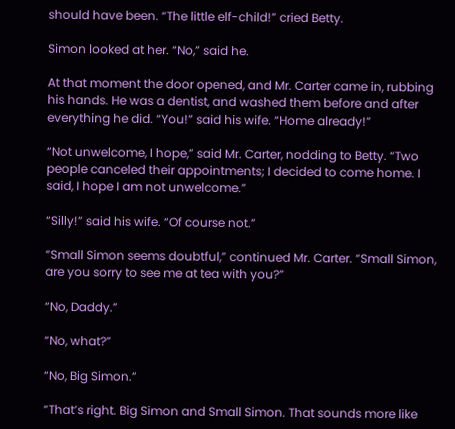should have been. “The little elf-child!” cried Betty.

Simon looked at her. “No,” said he.

At that moment the door opened, and Mr. Carter came in, rubbing his hands. He was a dentist, and washed them before and after everything he did. “You!” said his wife. “Home already!”

“Not unwelcome, I hope,” said Mr. Carter, nodding to Betty. “Two people canceled their appointments; I decided to come home. I said, I hope I am not unwelcome.”

“Silly!” said his wife. “Of course not.”

“Small Simon seems doubtful,” continued Mr. Carter. “Small Simon, are you sorry to see me at tea with you?”

“No, Daddy.”

“No, what?”

“No, Big Simon.”

“That’s right. Big Simon and Small Simon. That sounds more like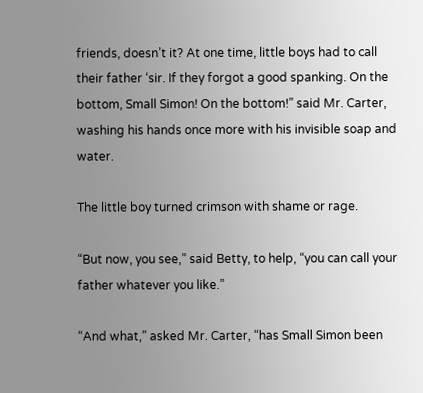friends, doesn’t it? At one time, little boys had to call their father ‘sir. If they forgot a good spanking. On the bottom, Small Simon! On the bottom!” said Mr. Carter, washing his hands once more with his invisible soap and water.

The little boy turned crimson with shame or rage.

“But now, you see,” said Betty, to help, “you can call your father whatever you like.”

“And what,” asked Mr. Carter, “has Small Simon been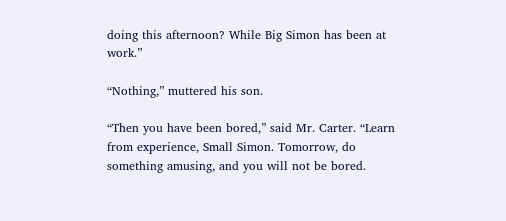doing this afternoon? While Big Simon has been at work.”

“Nothing,” muttered his son.

“Then you have been bored,” said Mr. Carter. “Learn from experience, Small Simon. Tomorrow, do something amusing, and you will not be bored.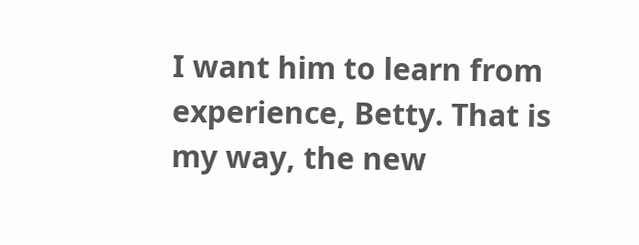I want him to learn from experience, Betty. That is my way, the new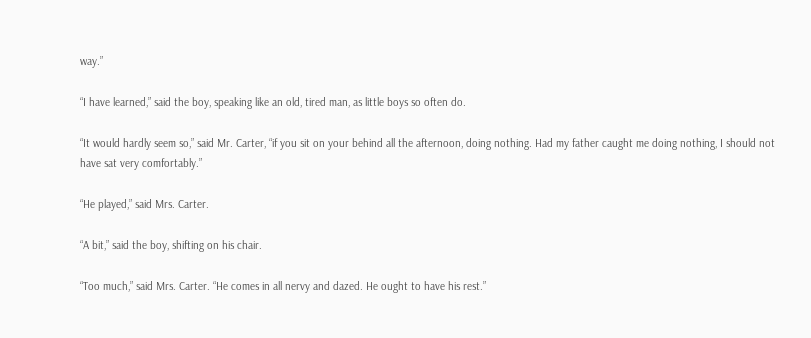way.”

“I have learned,” said the boy, speaking like an old, tired man, as little boys so often do.

“It would hardly seem so,” said Mr. Carter, “if you sit on your behind all the afternoon, doing nothing. Had my father caught me doing nothing, I should not have sat very comfortably.”

“He played,” said Mrs. Carter.

“A bit,” said the boy, shifting on his chair.

“Too much,” said Mrs. Carter. “He comes in all nervy and dazed. He ought to have his rest.”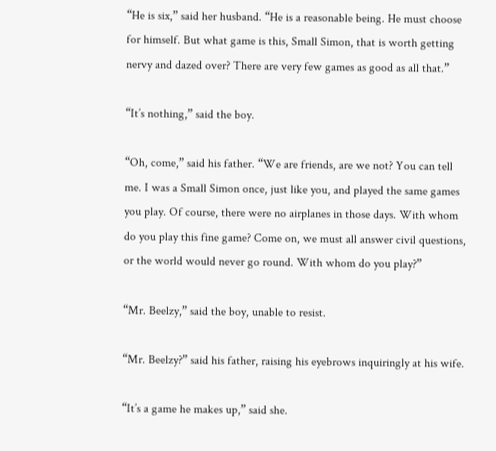“He is six,” said her husband. “He is a reasonable being. He must choose for himself. But what game is this, Small Simon, that is worth getting nervy and dazed over? There are very few games as good as all that.”

“It’s nothing,” said the boy.

“Oh, come,” said his father. “We are friends, are we not? You can tell me. I was a Small Simon once, just like you, and played the same games you play. Of course, there were no airplanes in those days. With whom do you play this fine game? Come on, we must all answer civil questions, or the world would never go round. With whom do you play?”

“Mr. Beelzy,” said the boy, unable to resist.

“Mr. Beelzy?” said his father, raising his eyebrows inquiringly at his wife.

“It’s a game he makes up,” said she.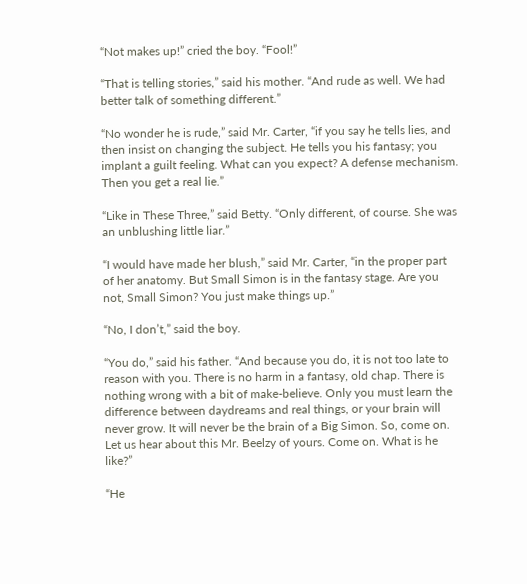“Not makes up!” cried the boy. “Fool!”

“That is telling stories,” said his mother. “And rude as well. We had better talk of something different.”

“No wonder he is rude,” said Mr. Carter, “if you say he tells lies, and then insist on changing the subject. He tells you his fantasy; you implant a guilt feeling. What can you expect? A defense mechanism. Then you get a real lie.”

“Like in These Three,” said Betty. “Only different, of course. She was an unblushing little liar.”

“I would have made her blush,” said Mr. Carter, “in the proper part of her anatomy. But Small Simon is in the fantasy stage. Are you not, Small Simon? You just make things up.”

“No, I don’t,” said the boy.

“You do,” said his father. “And because you do, it is not too late to reason with you. There is no harm in a fantasy, old chap. There is nothing wrong with a bit of make-believe. Only you must learn the difference between daydreams and real things, or your brain will never grow. It will never be the brain of a Big Simon. So, come on. Let us hear about this Mr. Beelzy of yours. Come on. What is he like?”

“He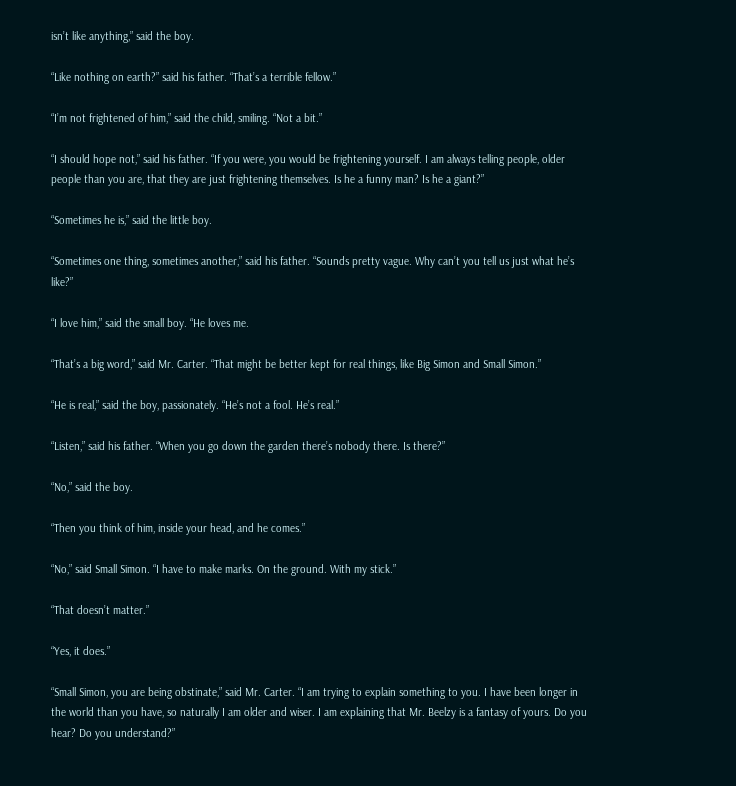isn’t like anything,” said the boy.

“Like nothing on earth?” said his father. “That’s a terrible fellow.”

“I’m not frightened of him,” said the child, smiling. “Not a bit.”

“I should hope not,” said his father. “If you were, you would be frightening yourself. I am always telling people, older people than you are, that they are just frightening themselves. Is he a funny man? Is he a giant?”

“Sometimes he is,” said the little boy.

“Sometimes one thing, sometimes another,” said his father. “Sounds pretty vague. Why can’t you tell us just what he’s like?”

“I love him,” said the small boy. “He loves me.

“That’s a big word,” said Mr. Carter. “That might be better kept for real things, like Big Simon and Small Simon.”

“He is real,” said the boy, passionately. “He’s not a fool. He’s real.”

“Listen,” said his father. “When you go down the garden there’s nobody there. Is there?”

“No,” said the boy.

“Then you think of him, inside your head, and he comes.”

“No,” said Small Simon. “I have to make marks. On the ground. With my stick.”

“That doesn’t matter.”

“Yes, it does.”

“Small Simon, you are being obstinate,” said Mr. Carter. “I am trying to explain something to you. I have been longer in the world than you have, so naturally I am older and wiser. I am explaining that Mr. Beelzy is a fantasy of yours. Do you hear? Do you understand?”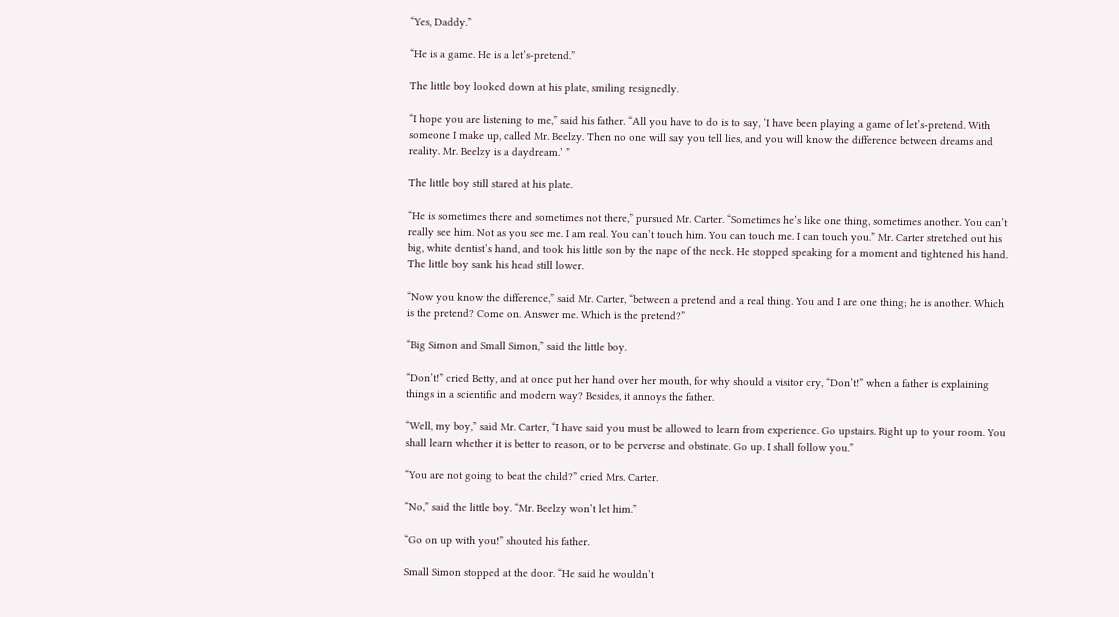“Yes, Daddy.”

“He is a game. He is a let’s-pretend.”

The little boy looked down at his plate, smiling resignedly.

“I hope you are listening to me,” said his father. “All you have to do is to say, ‘I have been playing a game of let’s-pretend. With someone I make up, called Mr. Beelzy. Then no one will say you tell lies, and you will know the difference between dreams and reality. Mr. Beelzy is a daydream.’ ”

The little boy still stared at his plate.

“He is sometimes there and sometimes not there,” pursued Mr. Carter. “Sometimes he’s like one thing, sometimes another. You can’t really see him. Not as you see me. I am real. You can’t touch him. You can touch me. I can touch you.” Mr. Carter stretched out his big, white dentist’s hand, and took his little son by the nape of the neck. He stopped speaking for a moment and tightened his hand. The little boy sank his head still lower.

“Now you know the difference,” said Mr. Carter, “between a pretend and a real thing. You and I are one thing; he is another. Which is the pretend? Come on. Answer me. Which is the pretend?”

“Big Simon and Small Simon,” said the little boy.

“Don’t!” cried Betty, and at once put her hand over her mouth, for why should a visitor cry, “Don’t!” when a father is explaining things in a scientific and modern way? Besides, it annoys the father.

“Well, my boy,” said Mr. Carter, “I have said you must be allowed to learn from experience. Go upstairs. Right up to your room. You shall learn whether it is better to reason, or to be perverse and obstinate. Go up. I shall follow you.”

“You are not going to beat the child?” cried Mrs. Carter.

“No,” said the little boy. “Mr. Beelzy won’t let him.”

“Go on up with you!” shouted his father.

Small Simon stopped at the door. “He said he wouldn’t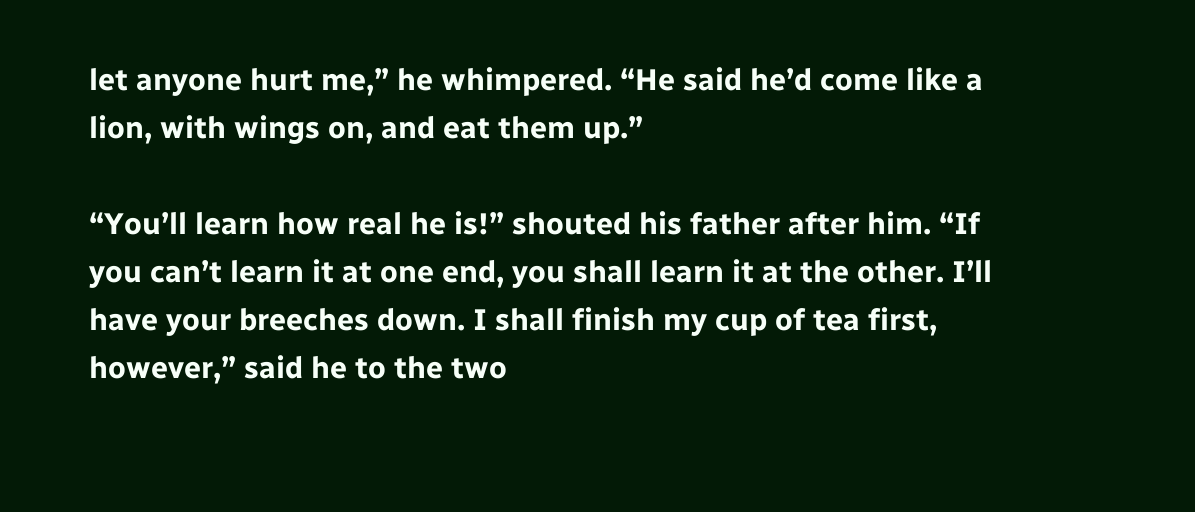let anyone hurt me,” he whimpered. “He said he’d come like a lion, with wings on, and eat them up.”

“You’ll learn how real he is!” shouted his father after him. “If you can’t learn it at one end, you shall learn it at the other. I’ll have your breeches down. I shall finish my cup of tea first, however,” said he to the two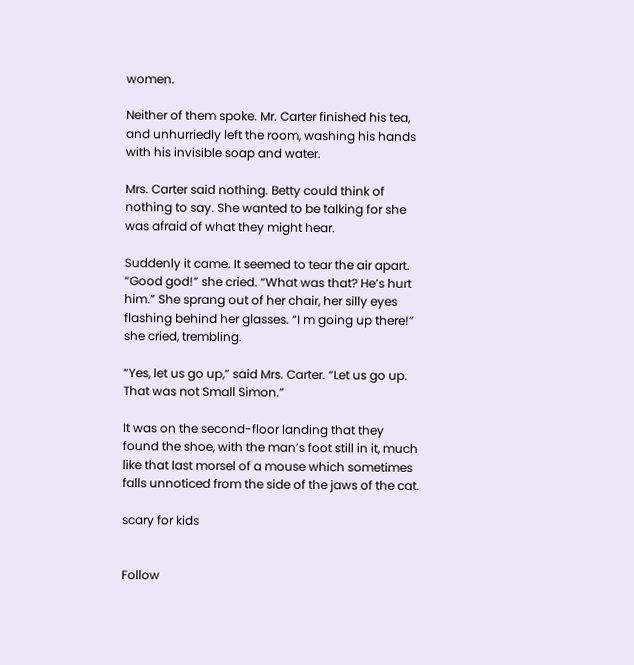women.

Neither of them spoke. Mr. Carter finished his tea, and unhurriedly left the room, washing his hands with his invisible soap and water.

Mrs. Carter said nothing. Betty could think of nothing to say. She wanted to be talking for she was afraid of what they might hear.

Suddenly it came. It seemed to tear the air apart. “Good god!” she cried. “What was that? He’s hurt him.” She sprang out of her chair, her silly eyes flashing behind her glasses. “I m going up there!” she cried, trembling.

“Yes, let us go up,” said Mrs. Carter. “Let us go up. That was not Small Simon.”

It was on the second-floor landing that they found the shoe, with the man’s foot still in it, much like that last morsel of a mouse which sometimes falls unnoticed from the side of the jaws of the cat.

scary for kids


Follow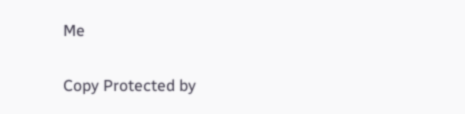Me

Copy Protected by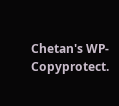Chetan's WP-Copyprotect.